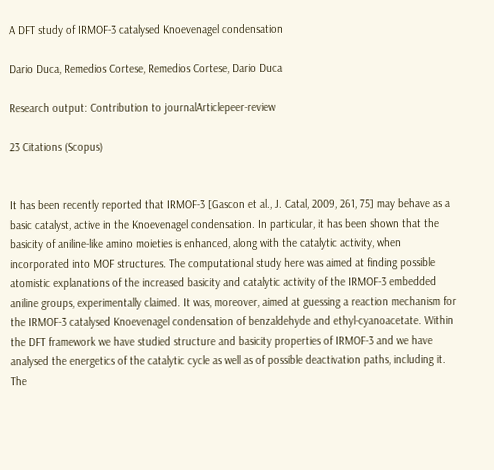A DFT study of IRMOF-3 catalysed Knoevenagel condensation

Dario Duca, Remedios Cortese, Remedios Cortese, Dario Duca

Research output: Contribution to journalArticlepeer-review

23 Citations (Scopus)


It has been recently reported that IRMOF-3 [Gascon et al., J. Catal, 2009, 261, 75] may behave as a basic catalyst, active in the Knoevenagel condensation. In particular, it has been shown that the basicity of aniline-like amino moieties is enhanced, along with the catalytic activity, when incorporated into MOF structures. The computational study here was aimed at finding possible atomistic explanations of the increased basicity and catalytic activity of the IRMOF-3 embedded aniline groups, experimentally claimed. It was, moreover, aimed at guessing a reaction mechanism for the IRMOF-3 catalysed Knoevenagel condensation of benzaldehyde and ethyl-cyanoacetate. Within the DFT framework we have studied structure and basicity properties of IRMOF-3 and we have analysed the energetics of the catalytic cycle as well as of possible deactivation paths, including it. The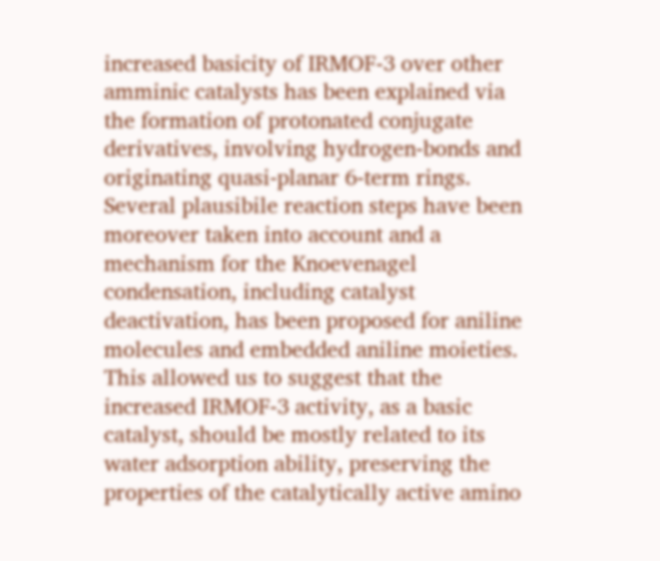increased basicity of IRMOF-3 over other amminic catalysts has been explained via the formation of protonated conjugate derivatives, involving hydrogen-bonds and originating quasi-planar 6-term rings. Several plausibile reaction steps have been moreover taken into account and a mechanism for the Knoevenagel condensation, including catalyst deactivation, has been proposed for aniline molecules and embedded aniline moieties. This allowed us to suggest that the increased IRMOF-3 activity, as a basic catalyst, should be mostly related to its water adsorption ability, preserving the properties of the catalytically active amino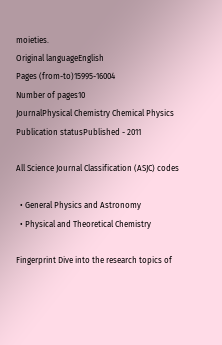moieties.
Original languageEnglish
Pages (from-to)15995-16004
Number of pages10
JournalPhysical Chemistry Chemical Physics
Publication statusPublished - 2011

All Science Journal Classification (ASJC) codes

  • General Physics and Astronomy
  • Physical and Theoretical Chemistry

Fingerprint Dive into the research topics of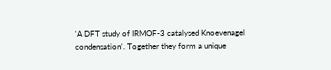'A DFT study of IRMOF-3 catalysed Knoevenagel condensation'. Together they form a unique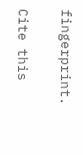fingerprint.

Cite this